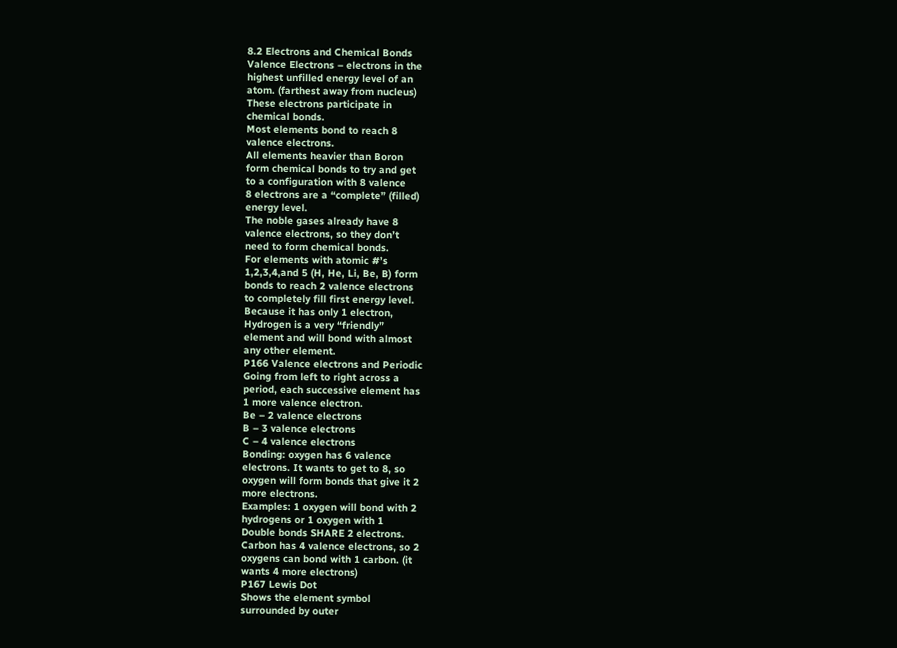8.2 Electrons and Chemical Bonds
Valence Electrons – electrons in the
highest unfilled energy level of an
atom. (farthest away from nucleus)
These electrons participate in
chemical bonds.
Most elements bond to reach 8
valence electrons.
All elements heavier than Boron
form chemical bonds to try and get
to a configuration with 8 valence
8 electrons are a “complete” (filled)
energy level.
The noble gases already have 8
valence electrons, so they don’t
need to form chemical bonds.
For elements with atomic #’s
1,2,3,4,and 5 (H, He, Li, Be, B) form
bonds to reach 2 valence electrons
to completely fill first energy level.
Because it has only 1 electron,
Hydrogen is a very “friendly”
element and will bond with almost
any other element.
P166 Valence electrons and Periodic
Going from left to right across a
period, each successive element has
1 more valence electron.
Be – 2 valence electrons
B – 3 valence electrons
C – 4 valence electrons
Bonding: oxygen has 6 valence
electrons. It wants to get to 8, so
oxygen will form bonds that give it 2
more electrons.
Examples: 1 oxygen will bond with 2
hydrogens or 1 oxygen with 1
Double bonds SHARE 2 electrons.
Carbon has 4 valence electrons, so 2
oxygens can bond with 1 carbon. (it
wants 4 more electrons)
P167 Lewis Dot
Shows the element symbol
surrounded by outer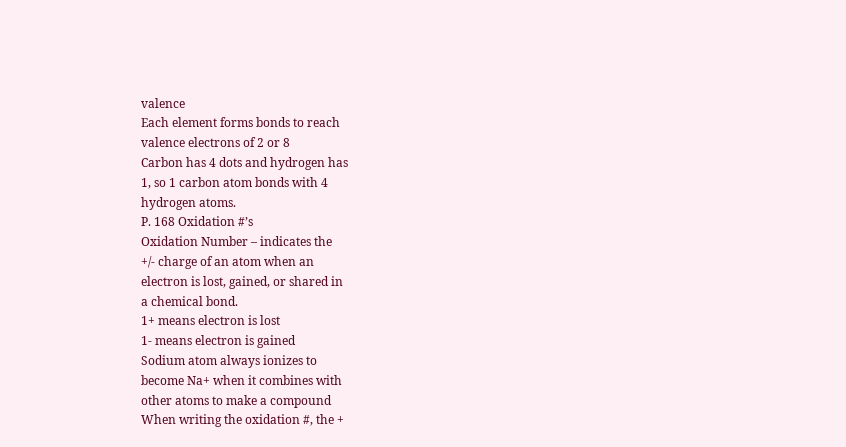valence
Each element forms bonds to reach
valence electrons of 2 or 8
Carbon has 4 dots and hydrogen has
1, so 1 carbon atom bonds with 4
hydrogen atoms.
P. 168 Oxidation #’s
Oxidation Number – indicates the
+/- charge of an atom when an
electron is lost, gained, or shared in
a chemical bond.
1+ means electron is lost
1- means electron is gained
Sodium atom always ionizes to
become Na+ when it combines with
other atoms to make a compound
When writing the oxidation #, the +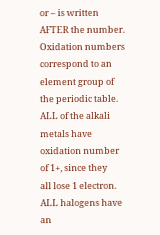or – is written AFTER the number.
Oxidation numbers correspond to an
element group of the periodic table.
ALL of the alkali metals have
oxidation number of 1+, since they
all lose 1 electron.
ALL halogens have an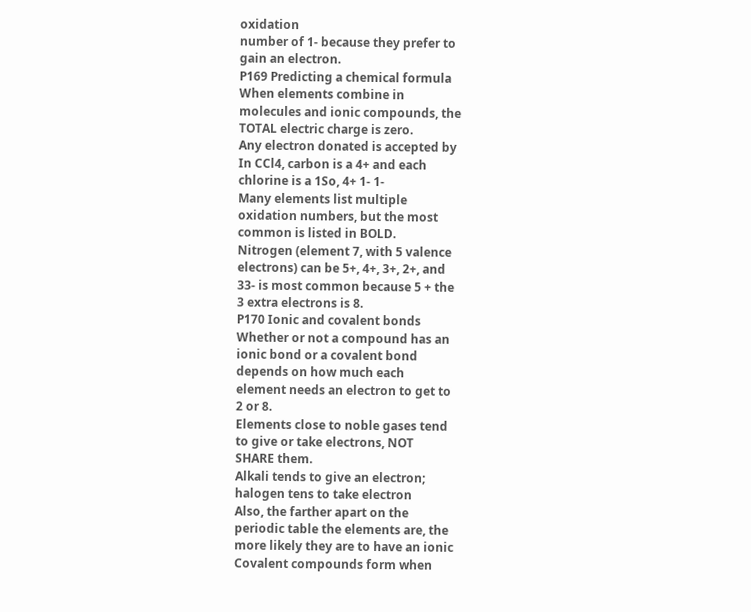oxidation
number of 1- because they prefer to
gain an electron.
P169 Predicting a chemical formula
When elements combine in
molecules and ionic compounds, the
TOTAL electric charge is zero.
Any electron donated is accepted by
In CCl4, carbon is a 4+ and each
chlorine is a 1So, 4+ 1- 1-
Many elements list multiple
oxidation numbers, but the most
common is listed in BOLD.
Nitrogen (element 7, with 5 valence
electrons) can be 5+, 4+, 3+, 2+, and
33- is most common because 5 + the
3 extra electrons is 8.
P170 Ionic and covalent bonds
Whether or not a compound has an
ionic bond or a covalent bond
depends on how much each
element needs an electron to get to
2 or 8.
Elements close to noble gases tend
to give or take electrons, NOT
SHARE them.
Alkali tends to give an electron;
halogen tens to take electron
Also, the farther apart on the
periodic table the elements are, the
more likely they are to have an ionic
Covalent compounds form when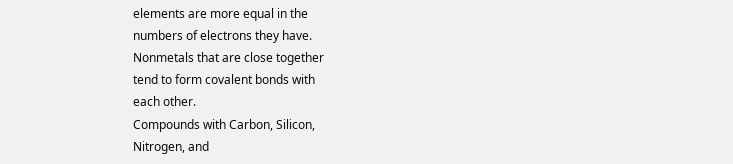elements are more equal in the
numbers of electrons they have.
Nonmetals that are close together
tend to form covalent bonds with
each other.
Compounds with Carbon, Silicon,
Nitrogen, and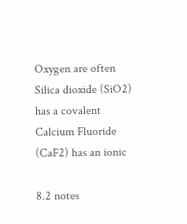Oxygen are often
Silica dioxide (SiO2) has a covalent
Calcium Fluoride (CaF2) has an ionic

8.2 notes